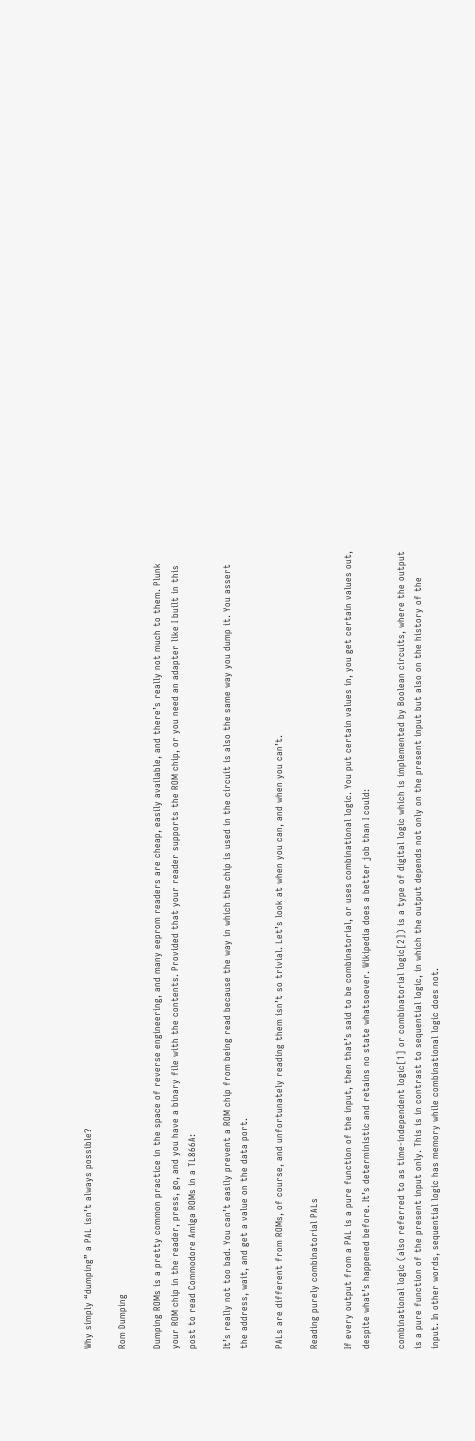Why simply “dumping” a PAL isn’t always possible?

Rom Dumping

Dumping ROMs is a pretty common practice in the space of reverse engineering, and many eeprom readers are cheap, easily available, and there’s really not much to them. Plunk your ROM chip in the reader, press, go, and you have a binary file with the contents. Provided that your reader supports the ROM chip, or you need an adapter like I built in this post to read Commodore Amiga ROMs in a TL866A:

It’s really not too bad. You can’t easily prevent a ROM chip from being read because the way in which the chip is used in the circuit is also the same way you dump it. You assert the address, wait, and get a value on the data port.

PALs are different from ROMs, of course, and unfortunately reading them isn’t so trivial. Let’s look at when you can, and when you can’t.

Reading purely combinatorial PALs

If every output from a PAL is a pure function of the input, then that’s said to be combinatorial, or uses combinational logic. You put certain values in, you get certain values out, despite what’s happened before. It’s deterministic and retains no state whatsoever. Wikipedia does a better job than I could:

combinational logic (also referred to as time-independent logic[1] or combinatorial logic[2]) is a type of digital logic which is implemented by Boolean circuits, where the output is a pure function of the present input only. This is in contrast to sequential logic, in which the output depends not only on the present input but also on the history of the input. In other words, sequential logic has memory while combinational logic does not.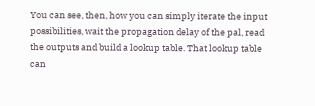You can see, then, how you can simply iterate the input possibilities, wait the propagation delay of the pal, read the outputs and build a lookup table. That lookup table can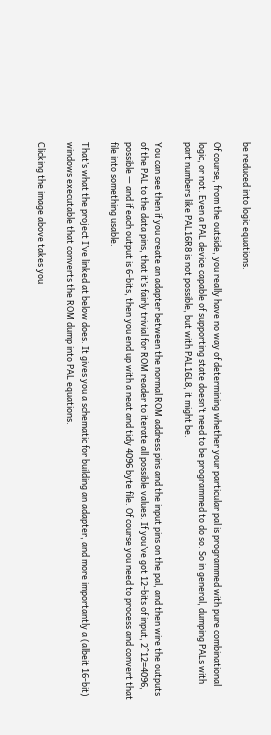be reduced into logic equations.

Of course, from the outside, you really have no way of determining whether your particular pal is programmed with pure combinational logic, or not. Even a PAL device capable of supporting state doesn’t need to be programmed to do so. So in general, dumping PALs with part numbers like PAL16R8 is not possible, but with PAL16L8, it might be.

You can see then if you create an adapter between the normal ROM address pins and the input pins on the pal, and then wire the outputs of the PAL to the data pins, that it’s fairly trivial for ROM reader to iterate all possible values. If you’ve got 12-bits of input, 2^12=4096, possible — and if each output is 6-bits, then you end up with a neat and tidy 4096 byte file. Of course you need to process and convert that file into something usable.

That’s what the project I’ve linked at below does. It gives you a schematic for building an adapter, and more importantly a (albeit 16-bit) windows executable that converts the ROM dump into PAL equations.

Clicking the image above takes you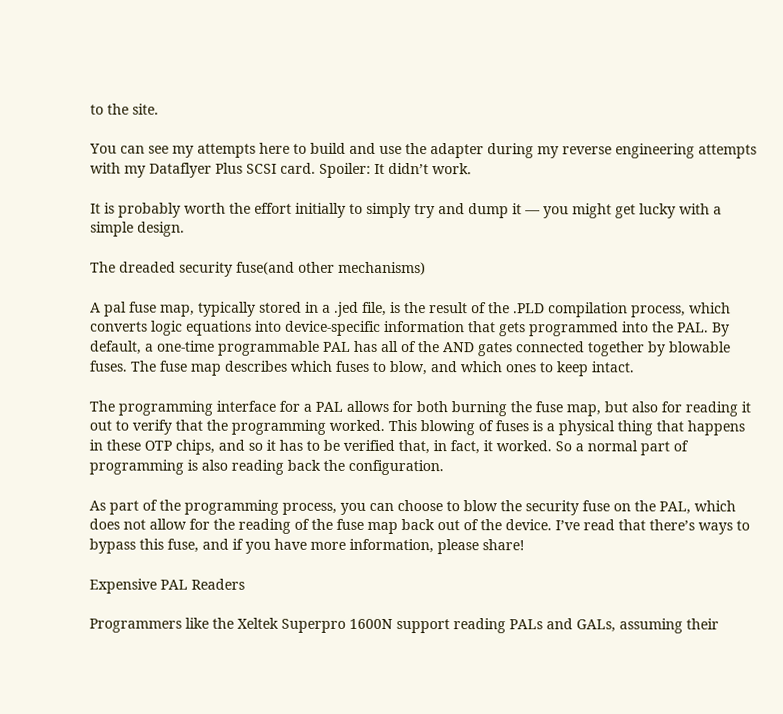to the site.

You can see my attempts here to build and use the adapter during my reverse engineering attempts with my Dataflyer Plus SCSI card. Spoiler: It didn’t work.

It is probably worth the effort initially to simply try and dump it — you might get lucky with a simple design.

The dreaded security fuse(and other mechanisms)

A pal fuse map, typically stored in a .jed file, is the result of the .PLD compilation process, which converts logic equations into device-specific information that gets programmed into the PAL. By default, a one-time programmable PAL has all of the AND gates connected together by blowable fuses. The fuse map describes which fuses to blow, and which ones to keep intact.

The programming interface for a PAL allows for both burning the fuse map, but also for reading it out to verify that the programming worked. This blowing of fuses is a physical thing that happens in these OTP chips, and so it has to be verified that, in fact, it worked. So a normal part of programming is also reading back the configuration.

As part of the programming process, you can choose to blow the security fuse on the PAL, which does not allow for the reading of the fuse map back out of the device. I’ve read that there’s ways to bypass this fuse, and if you have more information, please share!

Expensive PAL Readers

Programmers like the Xeltek Superpro 1600N support reading PALs and GALs, assuming their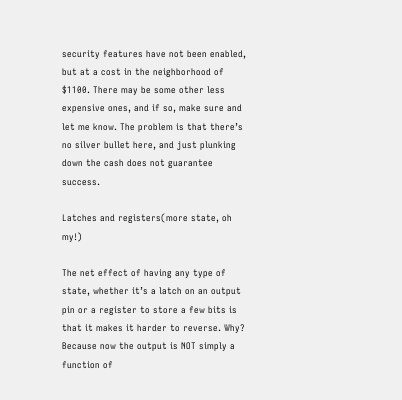security features have not been enabled, but at a cost in the neighborhood of $1100. There may be some other less expensive ones, and if so, make sure and let me know. The problem is that there’s no silver bullet here, and just plunking down the cash does not guarantee success.

Latches and registers(more state, oh my!)

The net effect of having any type of state, whether it’s a latch on an output pin or a register to store a few bits is that it makes it harder to reverse. Why? Because now the output is NOT simply a function of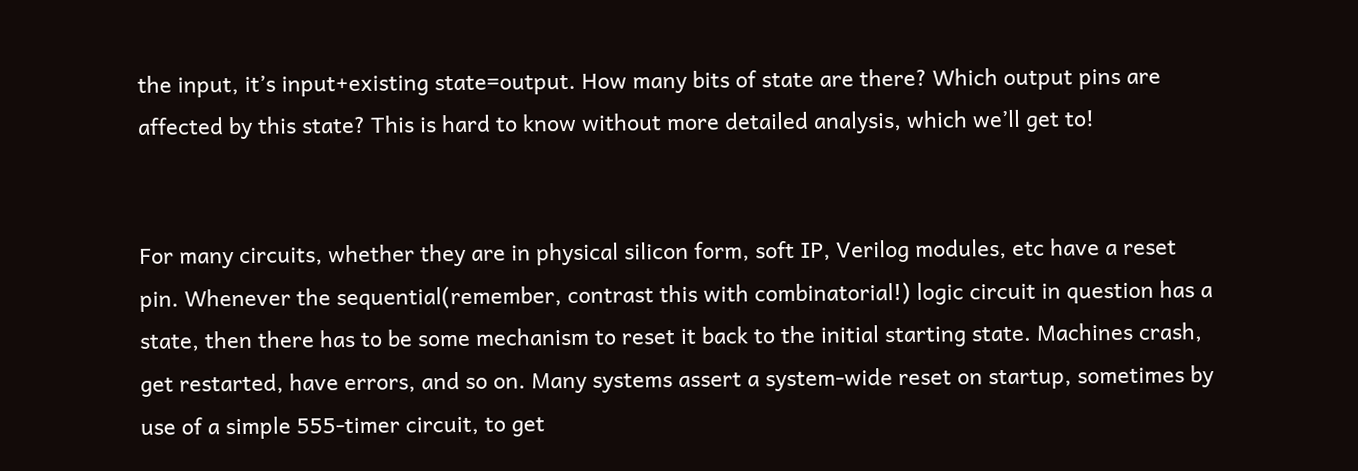the input, it’s input+existing state=output. How many bits of state are there? Which output pins are affected by this state? This is hard to know without more detailed analysis, which we’ll get to!


For many circuits, whether they are in physical silicon form, soft IP, Verilog modules, etc have a reset pin. Whenever the sequential(remember, contrast this with combinatorial!) logic circuit in question has a state, then there has to be some mechanism to reset it back to the initial starting state. Machines crash, get restarted, have errors, and so on. Many systems assert a system-wide reset on startup, sometimes by use of a simple 555-timer circuit, to get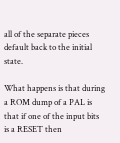all of the separate pieces default back to the initial state.

What happens is that during a ROM dump of a PAL is that if one of the input bits is a RESET then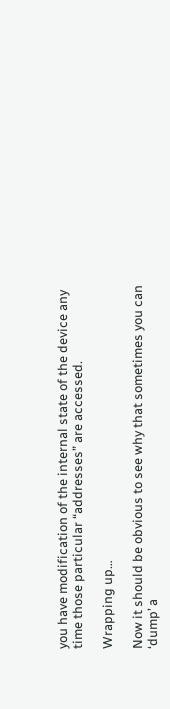you have modification of the internal state of the device any time those particular “addresses” are accessed.

Wrapping up…

Now it should be obvious to see why that sometimes you can ‘dump’ a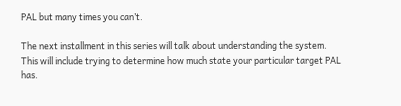PAL but many times you can’t.

The next installment in this series will talk about understanding the system. This will include trying to determine how much state your particular target PAL has.